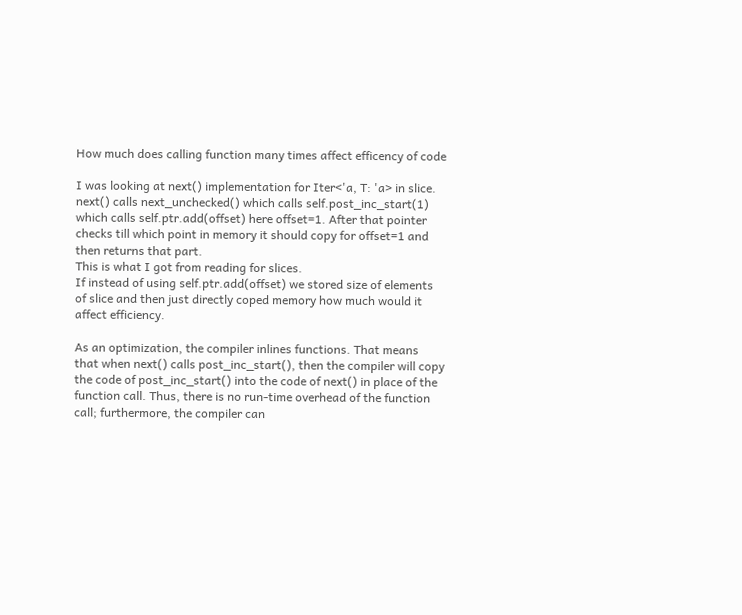How much does calling function many times affect efficency of code

I was looking at next() implementation for Iter<'a, T: 'a> in slice.
next() calls next_unchecked() which calls self.post_inc_start(1) which calls self.ptr.add(offset) here offset=1. After that pointer checks till which point in memory it should copy for offset=1 and then returns that part.
This is what I got from reading for slices.
If instead of using self.ptr.add(offset) we stored size of elements of slice and then just directly coped memory how much would it affect efficiency.

As an optimization, the compiler inlines functions. That means that when next() calls post_inc_start(), then the compiler will copy the code of post_inc_start() into the code of next() in place of the function call. Thus, there is no run-time overhead of the function call; furthermore, the compiler can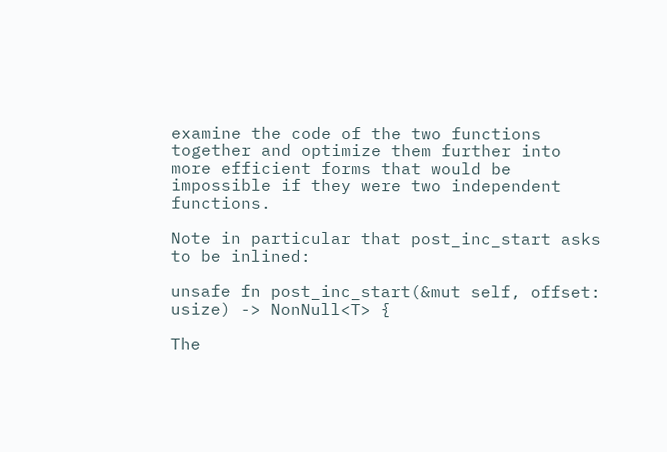examine the code of the two functions together and optimize them further into more efficient forms that would be impossible if they were two independent functions.

Note in particular that post_inc_start asks to be inlined:

unsafe fn post_inc_start(&mut self, offset: usize) -> NonNull<T> {

The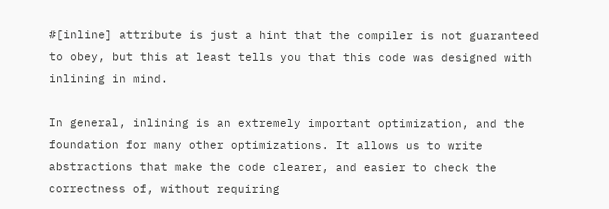#[inline] attribute is just a hint that the compiler is not guaranteed to obey, but this at least tells you that this code was designed with inlining in mind.

In general, inlining is an extremely important optimization, and the foundation for many other optimizations. It allows us to write abstractions that make the code clearer, and easier to check the correctness of, without requiring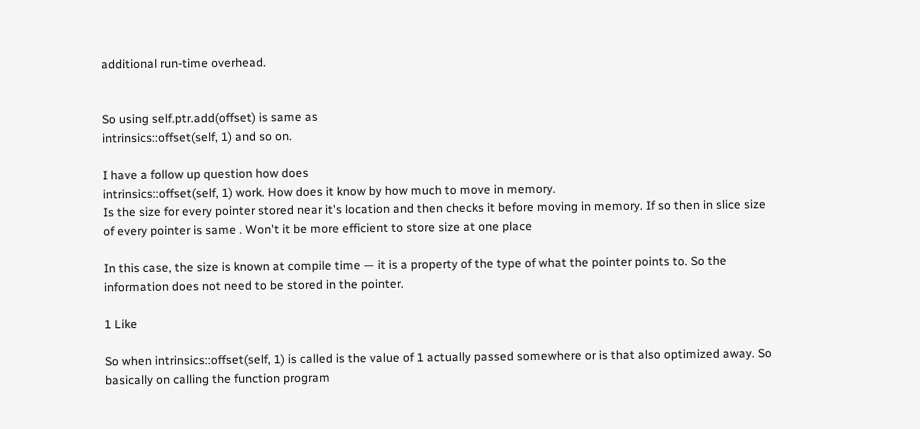additional run-time overhead.


So using self.ptr.add(offset) is same as
intrinsics::offset(self, 1) and so on.

I have a follow up question how does
intrinsics::offset(self, 1) work. How does it know by how much to move in memory.
Is the size for every pointer stored near it's location and then checks it before moving in memory. If so then in slice size of every pointer is same . Won't it be more efficient to store size at one place

In this case, the size is known at compile time — it is a property of the type of what the pointer points to. So the information does not need to be stored in the pointer.

1 Like

So when intrinsics::offset(self, 1) is called is the value of 1 actually passed somewhere or is that also optimized away. So basically on calling the function program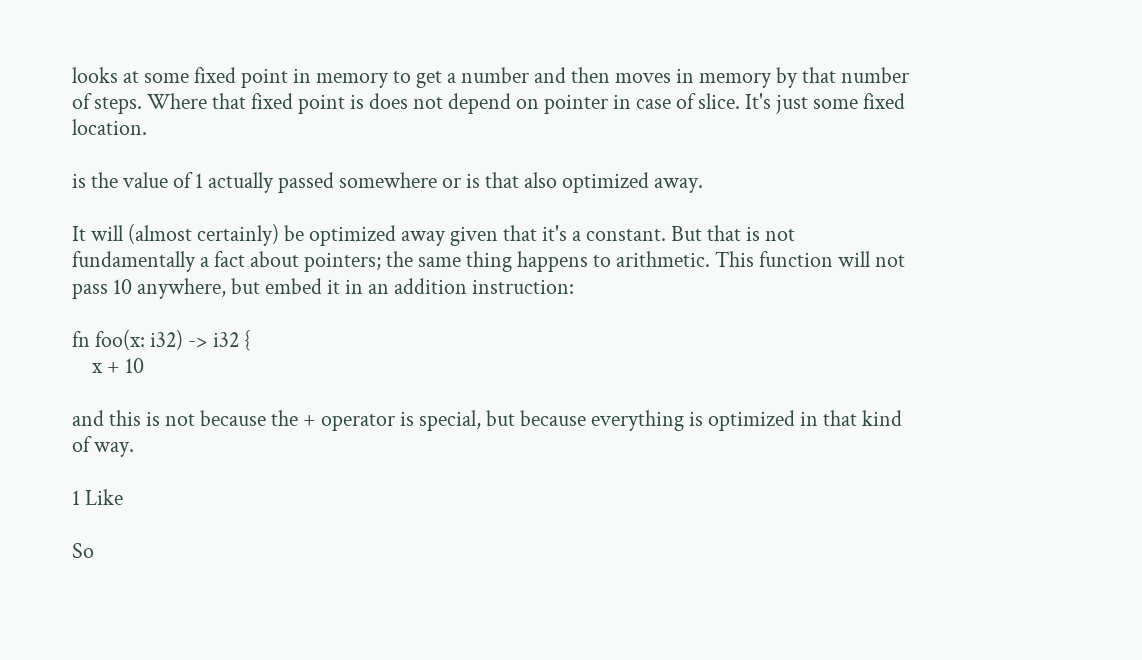looks at some fixed point in memory to get a number and then moves in memory by that number of steps. Where that fixed point is does not depend on pointer in case of slice. It's just some fixed location.

is the value of 1 actually passed somewhere or is that also optimized away.

It will (almost certainly) be optimized away given that it's a constant. But that is not fundamentally a fact about pointers; the same thing happens to arithmetic. This function will not pass 10 anywhere, but embed it in an addition instruction:

fn foo(x: i32) -> i32 {
    x + 10

and this is not because the + operator is special, but because everything is optimized in that kind of way.

1 Like

So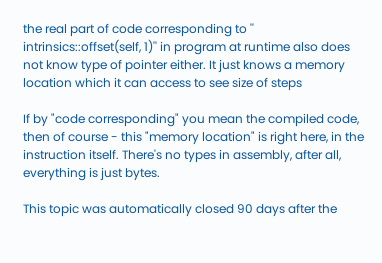the real part of code corresponding to '' intrinsics::offset(self, 1)'' in program at runtime also does not know type of pointer either. It just knows a memory location which it can access to see size of steps

If by "code corresponding" you mean the compiled code, then of course - this "memory location" is right here, in the instruction itself. There's no types in assembly, after all, everything is just bytes.

This topic was automatically closed 90 days after the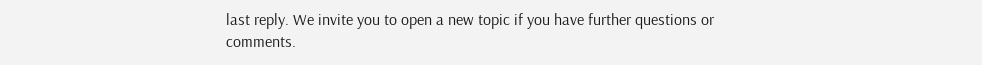last reply. We invite you to open a new topic if you have further questions or comments.